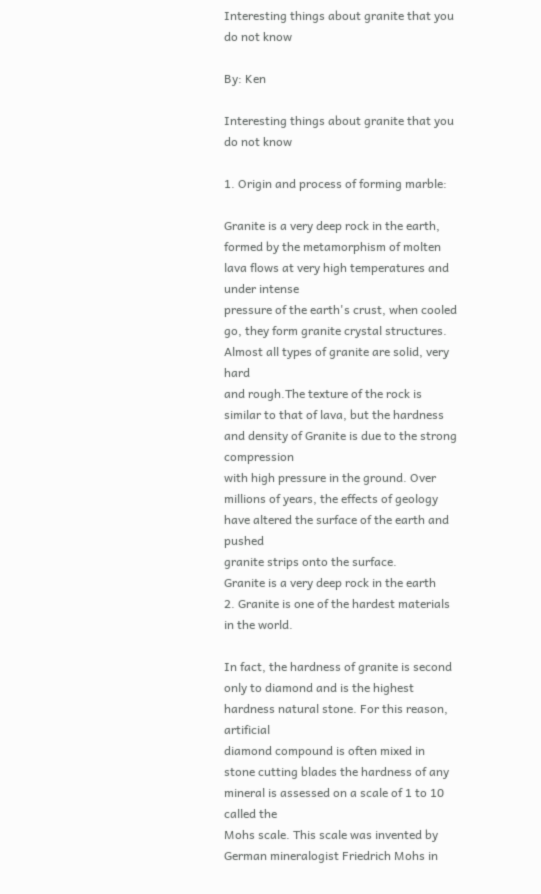Interesting things about granite that you do not know

By: Ken

Interesting things about granite that you do not know

1. Origin and process of forming marble:

Granite is a very deep rock in the earth, formed by the metamorphism of molten lava flows at very high temperatures and under intense
pressure of the earth's crust, when cooled go, they form granite crystal structures. Almost all types of granite are solid, very hard
and rough.The texture of the rock is similar to that of lava, but the hardness and density of Granite is due to the strong compression
with high pressure in the ground. Over millions of years, the effects of geology have altered the surface of the earth and pushed
granite strips onto the surface.
Granite is a very deep rock in the earth
2. Granite is one of the hardest materials in the world.

In fact, the hardness of granite is second only to diamond and is the highest hardness natural stone. For this reason, artificial
diamond compound is often mixed in stone cutting blades the hardness of any mineral is assessed on a scale of 1 to 10 called the
Mohs scale. This scale was invented by German mineralogist Friedrich Mohs in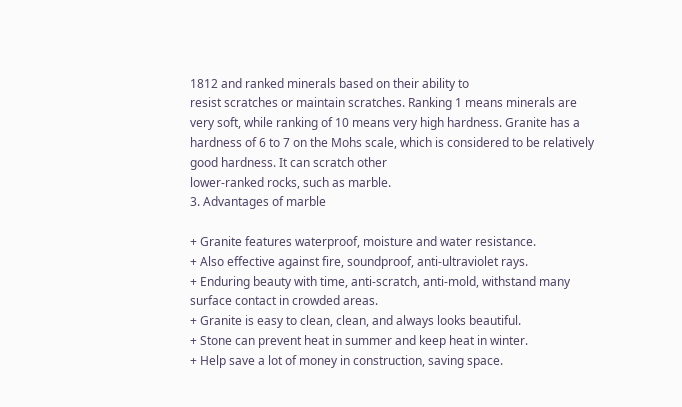1812 and ranked minerals based on their ability to
resist scratches or maintain scratches. Ranking 1 means minerals are very soft, while ranking of 10 means very high hardness. Granite has a hardness of 6 to 7 on the Mohs scale, which is considered to be relatively good hardness. It can scratch other
lower-ranked rocks, such as marble.
3. Advantages of marble

+ Granite features waterproof, moisture and water resistance.
+ Also effective against fire, soundproof, anti-ultraviolet rays.
+ Enduring beauty with time, anti-scratch, anti-mold, withstand many surface contact in crowded areas.
+ Granite is easy to clean, clean, and always looks beautiful.
+ Stone can prevent heat in summer and keep heat in winter.
+ Help save a lot of money in construction, saving space.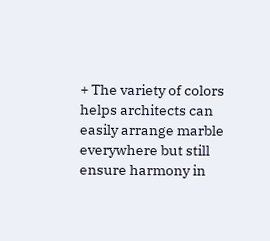+ The variety of colors helps architects can easily arrange marble everywhere but still ensure harmony in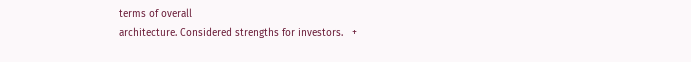terms of overall
architecture. Considered strengths for investors.   +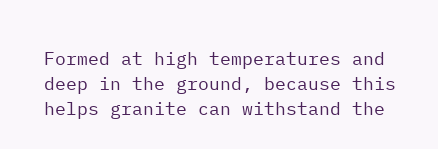Formed at high temperatures and deep in the ground, because this helps granite can withstand the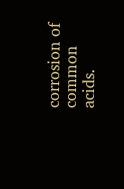corrosion of common acids.